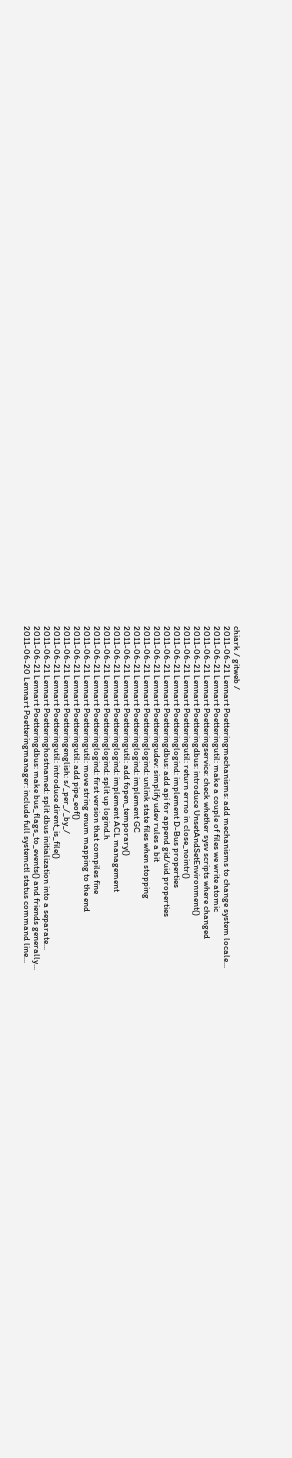chiark / gitweb /
2011-06-21 Lennart Poetteringmechanisms: add mechanisms to change system locale...
2011-06-21 Lennart Poetteringutil: make a couple of files we write atomic
2011-06-21 Lennart Poetteringservice: check whether sysv scripts where changed
2011-06-21 Lennart Poetteringdbus: introduce UnsetAndSetEnvironment()
2011-06-21 Lennart Poetteringutil: return errno in close_nointr()
2011-06-21 Lennart Poetteringlogind: implement D-Bus properties
2011-06-21 Lennart Poetteringdbus: add api for append gid/uid properties
2011-06-21 Lennart Poetteringudev: simplify udev rules a bit
2011-06-21 Lennart Poetteringlogind: unlink state files when stopping
2011-06-21 Lennart Poetteringlogind: implement GC
2011-06-21 Lennart Poetteringutil: add fopen_temporary()
2011-06-21 Lennart Poetteringlogind: implement ACL management
2011-06-21 Lennart Poetteringlogind: split up logind.h
2011-06-21 Lennart Poetteringlogind: first version that compiles fine
2011-06-21 Lennart Poetteringutil: move string enum mapping to the end
2011-06-21 Lennart Poetteringutil: add pipe_eof()
2011-06-21 Lennart Poetteringenglish: s/_per_/_by_/
2011-06-21 Lennart Poetteringutil: introduce dirent_is_file()
2011-06-21 Lennart Poetteringhostnamed: split dbus initialization into a separate...
2011-06-21 Lennart Poetteringdbus: make bus_flags_to_events() and friends generally...
2011-06-20 Lennart Poetteringmanager: include full systemctl status command line...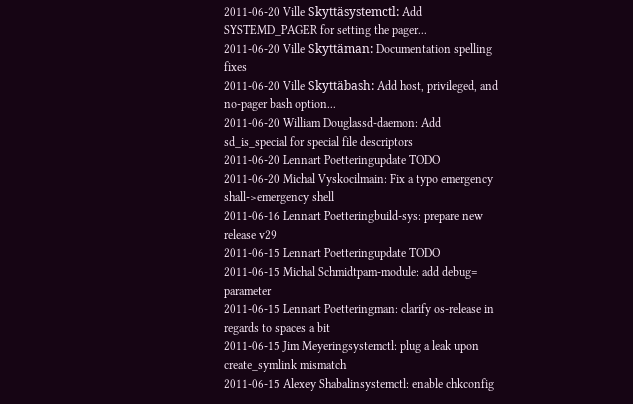2011-06-20 Ville Skyttäsystemctl: Add SYSTEMD_PAGER for setting the pager...
2011-06-20 Ville Skyttäman: Documentation spelling fixes
2011-06-20 Ville Skyttäbash: Add host, privileged, and no-pager bash option...
2011-06-20 William Douglassd-daemon: Add sd_is_special for special file descriptors
2011-06-20 Lennart Poetteringupdate TODO
2011-06-20 Michal Vyskocilmain: Fix a typo emergency shall->emergency shell
2011-06-16 Lennart Poetteringbuild-sys: prepare new release v29
2011-06-15 Lennart Poetteringupdate TODO
2011-06-15 Michal Schmidtpam-module: add debug= parameter
2011-06-15 Lennart Poetteringman: clarify os-release in regards to spaces a bit
2011-06-15 Jim Meyeringsystemctl: plug a leak upon create_symlink mismatch
2011-06-15 Alexey Shabalinsystemctl: enable chkconfig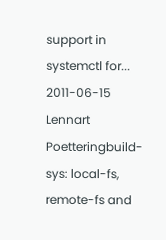support in systemctl for...
2011-06-15 Lennart Poetteringbuild-sys: local-fs, remote-fs and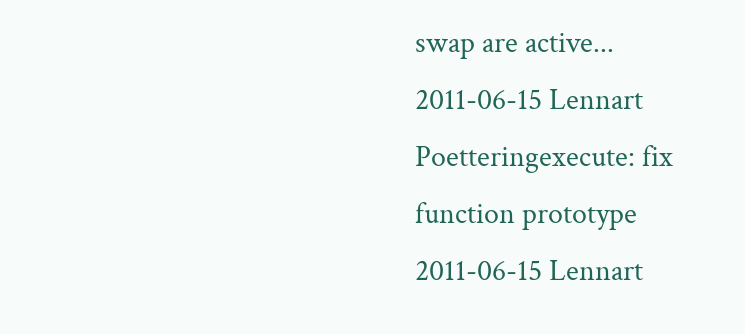swap are active...
2011-06-15 Lennart Poetteringexecute: fix function prototype
2011-06-15 Lennart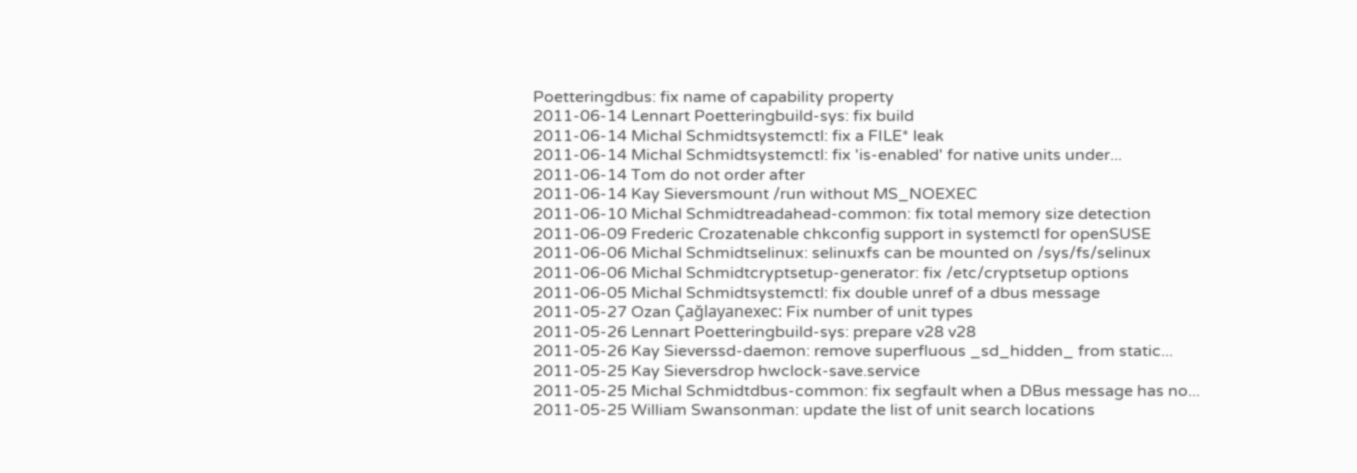Poetteringdbus: fix name of capability property
2011-06-14 Lennart Poetteringbuild-sys: fix build
2011-06-14 Michal Schmidtsystemctl: fix a FILE* leak
2011-06-14 Michal Schmidtsystemctl: fix 'is-enabled' for native units under...
2011-06-14 Tom do not order after
2011-06-14 Kay Sieversmount /run without MS_NOEXEC
2011-06-10 Michal Schmidtreadahead-common: fix total memory size detection
2011-06-09 Frederic Crozatenable chkconfig support in systemctl for openSUSE
2011-06-06 Michal Schmidtselinux: selinuxfs can be mounted on /sys/fs/selinux
2011-06-06 Michal Schmidtcryptsetup-generator: fix /etc/cryptsetup options
2011-06-05 Michal Schmidtsystemctl: fix double unref of a dbus message
2011-05-27 Ozan Çağlayanexec: Fix number of unit types
2011-05-26 Lennart Poetteringbuild-sys: prepare v28 v28
2011-05-26 Kay Sieverssd-daemon: remove superfluous _sd_hidden_ from static...
2011-05-25 Kay Sieversdrop hwclock-save.service
2011-05-25 Michal Schmidtdbus-common: fix segfault when a DBus message has no...
2011-05-25 William Swansonman: update the list of unit search locations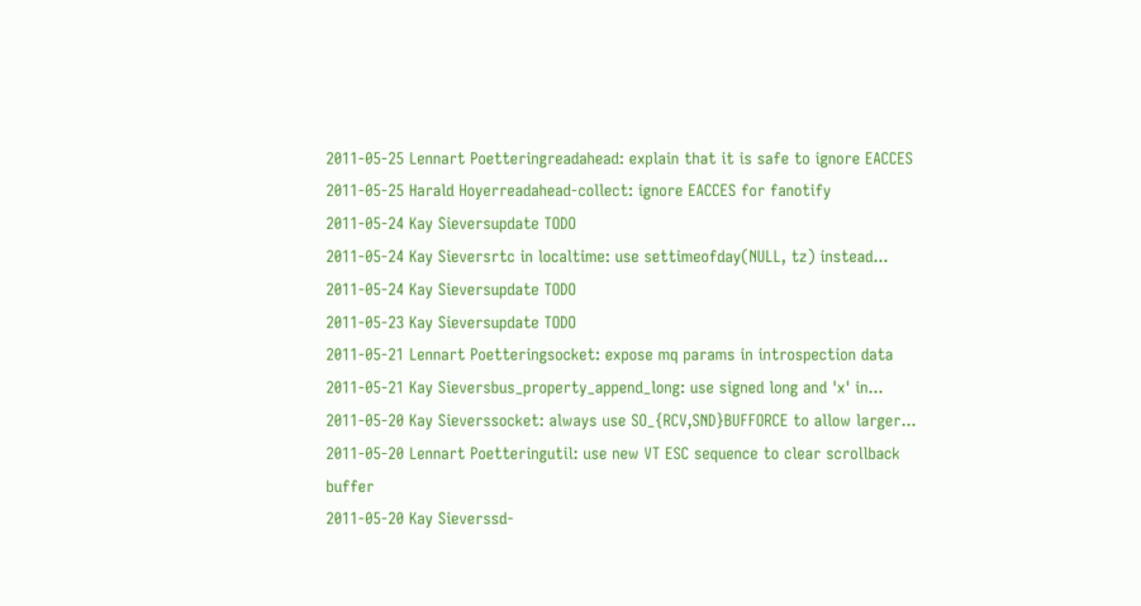2011-05-25 Lennart Poetteringreadahead: explain that it is safe to ignore EACCES
2011-05-25 Harald Hoyerreadahead-collect: ignore EACCES for fanotify
2011-05-24 Kay Sieversupdate TODO
2011-05-24 Kay Sieversrtc in localtime: use settimeofday(NULL, tz) instead...
2011-05-24 Kay Sieversupdate TODO
2011-05-23 Kay Sieversupdate TODO
2011-05-21 Lennart Poetteringsocket: expose mq params in introspection data
2011-05-21 Kay Sieversbus_property_append_long: use signed long and 'x' in...
2011-05-20 Kay Sieverssocket: always use SO_{RCV,SND}BUFFORCE to allow larger...
2011-05-20 Lennart Poetteringutil: use new VT ESC sequence to clear scrollback buffer
2011-05-20 Kay Sieverssd-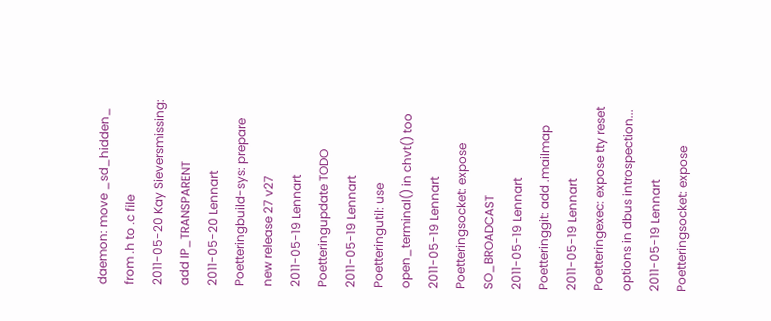daemon: move _sd_hidden_ from .h to .c file
2011-05-20 Kay Sieversmissing: add IP_TRANSPARENT
2011-05-20 Lennart Poetteringbuild-sys: prepare new release 27 v27
2011-05-19 Lennart Poetteringupdate TODO
2011-05-19 Lennart Poetteringutil: use open_terminal() in chvt() too
2011-05-19 Lennart Poetteringsocket: expose SO_BROADCAST
2011-05-19 Lennart Poetteringgit: add .mailmap
2011-05-19 Lennart Poetteringexec: expose tty reset options in dbus introspection...
2011-05-19 Lennart Poetteringsocket: expose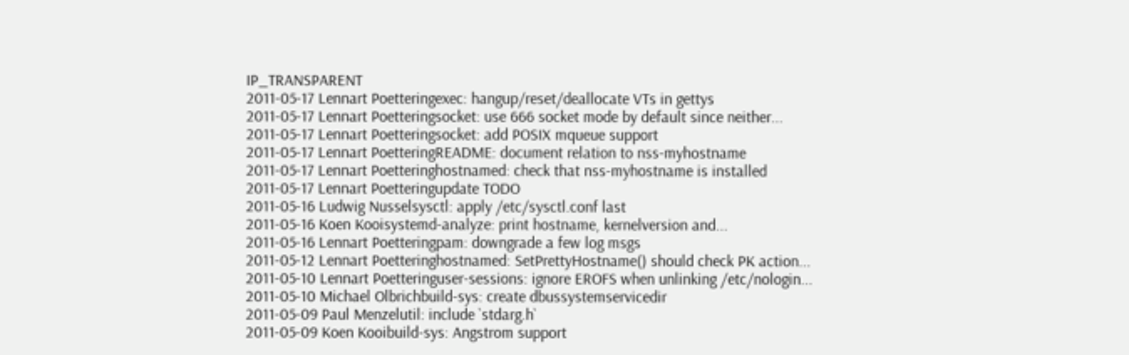IP_TRANSPARENT
2011-05-17 Lennart Poetteringexec: hangup/reset/deallocate VTs in gettys
2011-05-17 Lennart Poetteringsocket: use 666 socket mode by default since neither...
2011-05-17 Lennart Poetteringsocket: add POSIX mqueue support
2011-05-17 Lennart PoetteringREADME: document relation to nss-myhostname
2011-05-17 Lennart Poetteringhostnamed: check that nss-myhostname is installed
2011-05-17 Lennart Poetteringupdate TODO
2011-05-16 Ludwig Nusselsysctl: apply /etc/sysctl.conf last
2011-05-16 Koen Kooisystemd-analyze: print hostname, kernelversion and...
2011-05-16 Lennart Poetteringpam: downgrade a few log msgs
2011-05-12 Lennart Poetteringhostnamed: SetPrettyHostname() should check PK action...
2011-05-10 Lennart Poetteringuser-sessions: ignore EROFS when unlinking /etc/nologin...
2011-05-10 Michael Olbrichbuild-sys: create dbussystemservicedir
2011-05-09 Paul Menzelutil: include `stdarg.h`
2011-05-09 Koen Kooibuild-sys: Angstrom support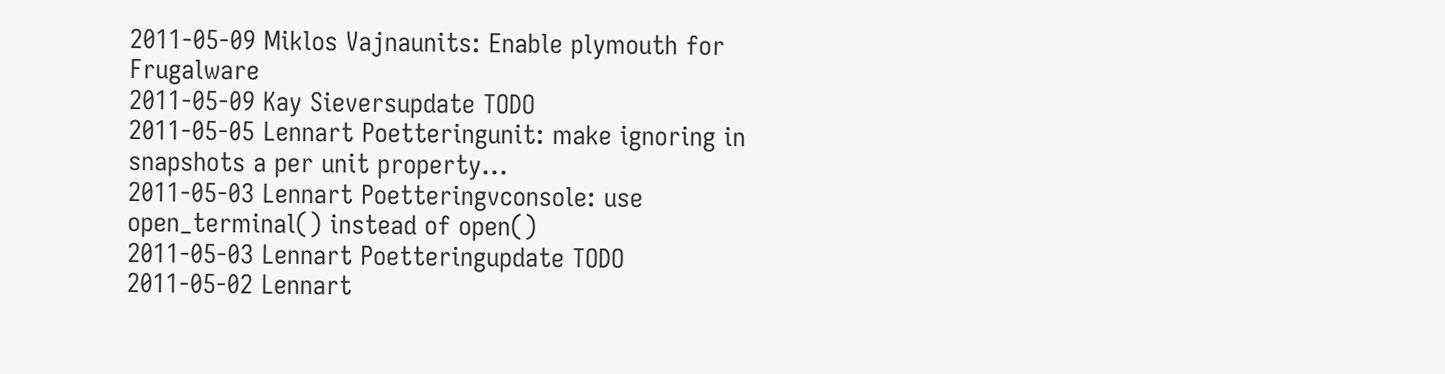2011-05-09 Miklos Vajnaunits: Enable plymouth for Frugalware
2011-05-09 Kay Sieversupdate TODO
2011-05-05 Lennart Poetteringunit: make ignoring in snapshots a per unit property...
2011-05-03 Lennart Poetteringvconsole: use open_terminal() instead of open()
2011-05-03 Lennart Poetteringupdate TODO
2011-05-02 Lennart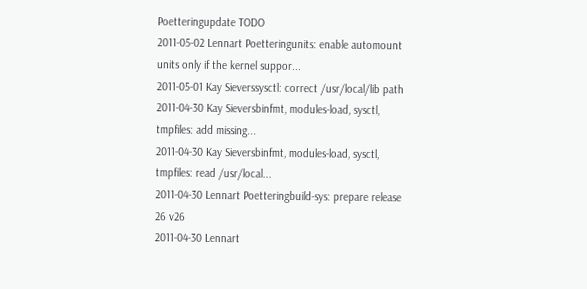Poetteringupdate TODO
2011-05-02 Lennart Poetteringunits: enable automount units only if the kernel suppor...
2011-05-01 Kay Sieverssysctl: correct /usr/local/lib path
2011-04-30 Kay Sieversbinfmt, modules-load, sysctl, tmpfiles: add missing...
2011-04-30 Kay Sieversbinfmt, modules-load, sysctl, tmpfiles: read /usr/local...
2011-04-30 Lennart Poetteringbuild-sys: prepare release 26 v26
2011-04-30 Lennart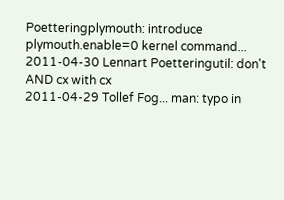Poetteringplymouth: introduce plymouth.enable=0 kernel command...
2011-04-30 Lennart Poetteringutil: don't AND cx with cx
2011-04-29 Tollef Fog... man: typo in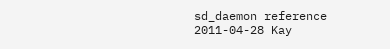sd_daemon reference
2011-04-28 Kay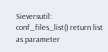Sieversutil: conf_files_list() return list as parameter